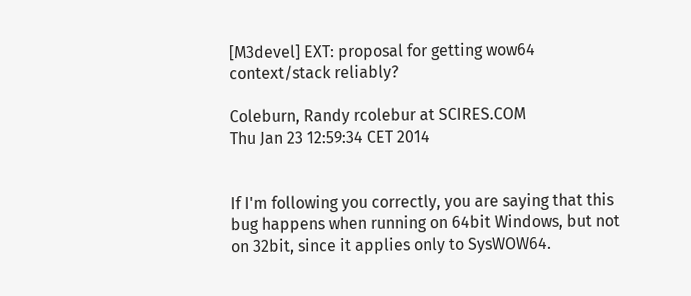[M3devel] EXT: proposal for getting wow64 context/stack reliably?

Coleburn, Randy rcolebur at SCIRES.COM
Thu Jan 23 12:59:34 CET 2014


If I'm following you correctly, you are saying that this bug happens when running on 64bit Windows, but not on 32bit, since it applies only to SysWOW64.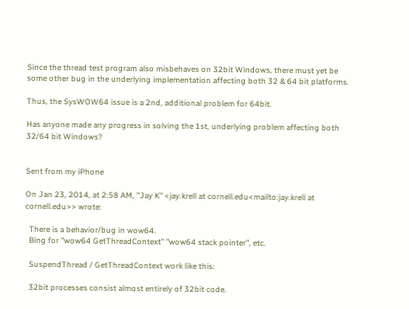Since the thread test program also misbehaves on 32bit Windows, there must yet be some other bug in the underlying implementation affecting both 32 & 64 bit platforms.

Thus, the SysWOW64 issue is a 2nd, additional problem for 64bit.

Has anyone made any progress in solving the 1st, underlying problem affecting both 32/64 bit Windows?


Sent from my iPhone

On Jan 23, 2014, at 2:58 AM, "Jay K" <jay.krell at cornell.edu<mailto:jay.krell at cornell.edu>> wrote:

  There is a behavior/bug in wow64.
  Bing for "wow64 GetThreadContext" "wow64 stack pointer", etc.

  SuspendThread / GetThreadContext work like this:

  32bit processes consist almost entirely of 32bit code.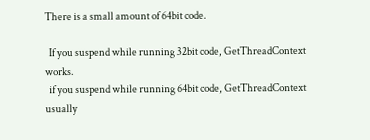There is a small amount of 64bit code.

  If you suspend while running 32bit code, GetThreadContext works.
  if you suspend while running 64bit code, GetThreadContext usually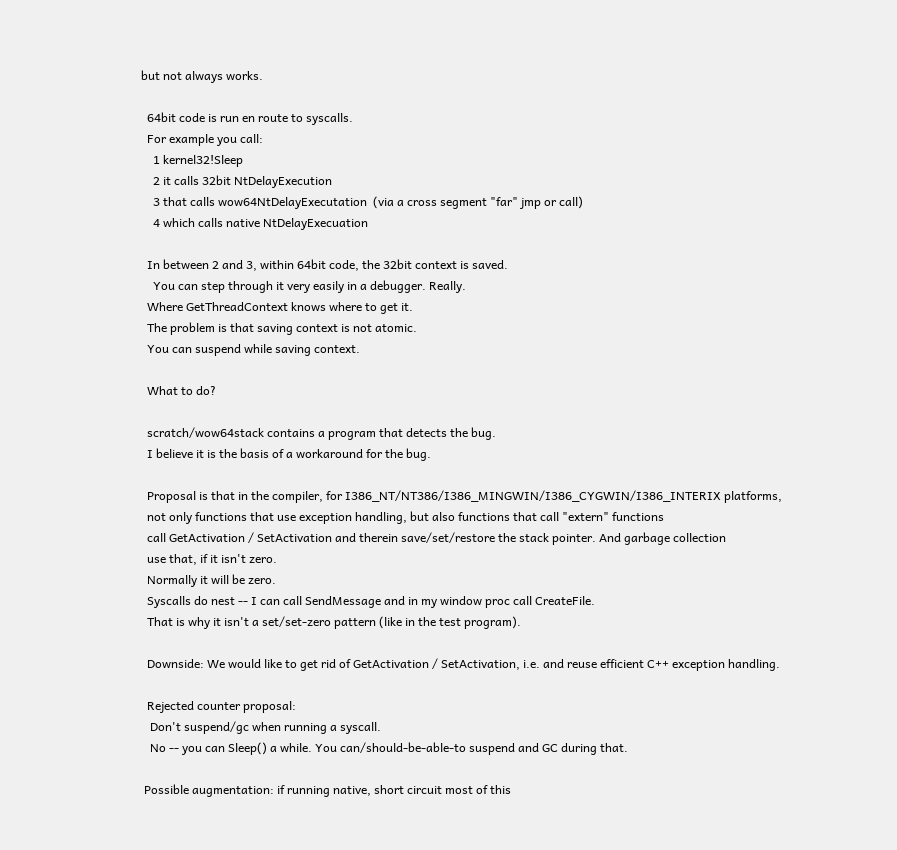but not always works.

  64bit code is run en route to syscalls.
  For example you call:
    1 kernel32!Sleep
    2 it calls 32bit NtDelayExecution
    3 that calls wow64NtDelayExecutation  (via a cross segment "far" jmp or call)
    4 which calls native NtDelayExecuation

  In between 2 and 3, within 64bit code, the 32bit context is saved.
    You can step through it very easily in a debugger. Really.
  Where GetThreadContext knows where to get it.
  The problem is that saving context is not atomic.
  You can suspend while saving context.

  What to do?

  scratch/wow64stack contains a program that detects the bug.
  I believe it is the basis of a workaround for the bug.

  Proposal is that in the compiler, for I386_NT/NT386/I386_MINGWIN/I386_CYGWIN/I386_INTERIX platforms,
  not only functions that use exception handling, but also functions that call "extern" functions
  call GetActivation / SetActivation and therein save/set/restore the stack pointer. And garbage collection
  use that, if it isn't zero.
  Normally it will be zero.
  Syscalls do nest -- I can call SendMessage and in my window proc call CreateFile.
  That is why it isn't a set/set-zero pattern (like in the test program).

  Downside: We would like to get rid of GetActivation / SetActivation, i.e. and reuse efficient C++ exception handling.

  Rejected counter proposal:
   Don't suspend/gc when running a syscall.
   No -- you can Sleep() a while. You can/should-be-able-to suspend and GC during that.

 Possible augmentation: if running native, short circuit most of this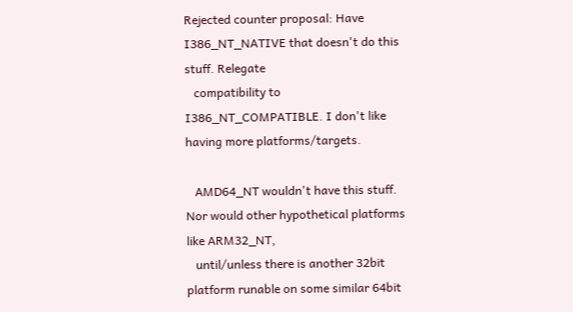Rejected counter proposal: Have I386_NT_NATIVE that doesn't do this stuff. Relegate
   compatibility to I386_NT_COMPATIBLE. I don't like having more platforms/targets.

   AMD64_NT wouldn't have this stuff. Nor would other hypothetical platforms like ARM32_NT,
   until/unless there is another 32bit platform runable on some similar 64bit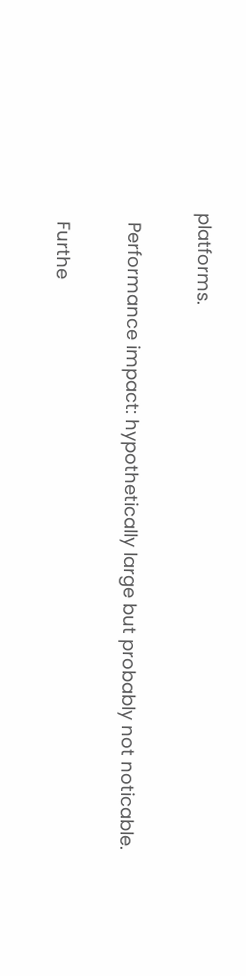platforms.

  Performance impact: hypothetically large but probably not noticable.

  Furthe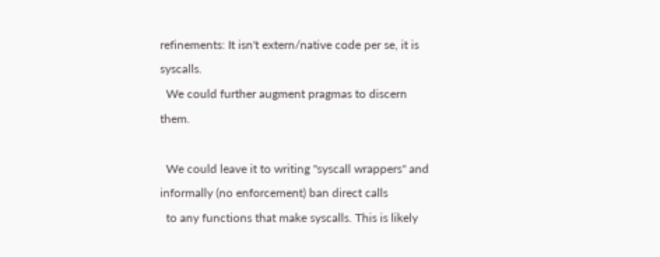refinements: It isn't extern/native code per se, it is syscalls.
  We could further augment pragmas to discern them.

  We could leave it to writing "syscall wrappers" and informally (no enforcement) ban direct calls
  to any functions that make syscalls. This is likely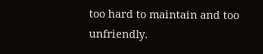too hard to maintain and too unfriendly.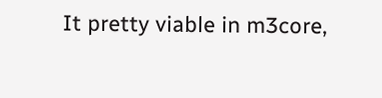It pretty viable in m3core,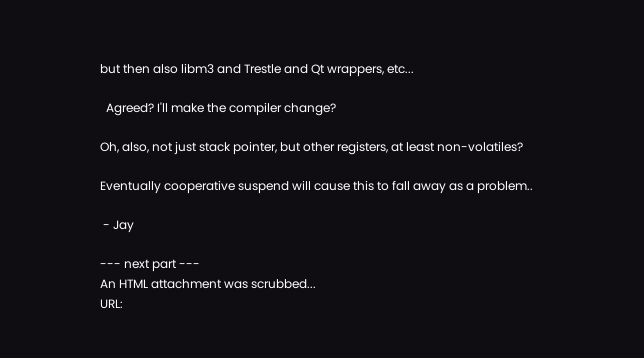but then also libm3 and Trestle and Qt wrappers, etc...

  Agreed? I'll make the compiler change?

Oh, also, not just stack pointer, but other registers, at least non-volatiles?

Eventually cooperative suspend will cause this to fall away as a problem..

 - Jay

--- next part ---
An HTML attachment was scrubbed...
URL: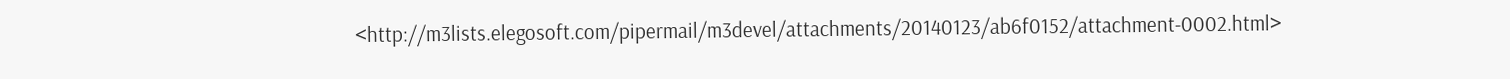<http://m3lists.elegosoft.com/pipermail/m3devel/attachments/20140123/ab6f0152/attachment-0002.html>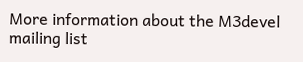More information about the M3devel mailing list